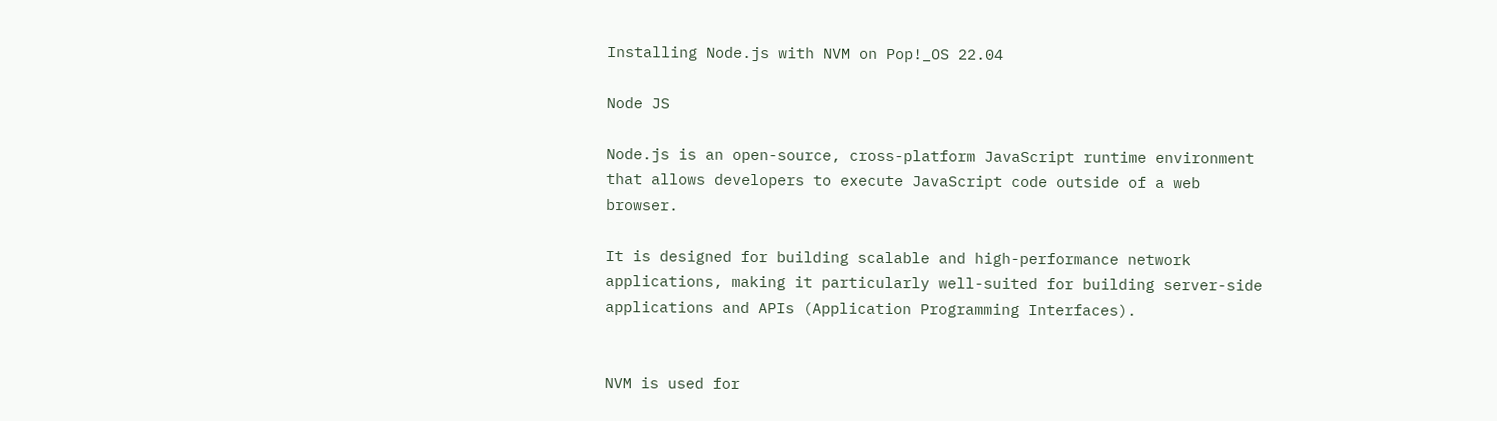Installing Node.js with NVM on Pop!_OS 22.04

Node JS

Node.js is an open-source, cross-platform JavaScript runtime environment that allows developers to execute JavaScript code outside of a web browser.

It is designed for building scalable and high-performance network applications, making it particularly well-suited for building server-side applications and APIs (Application Programming Interfaces).


NVM is used for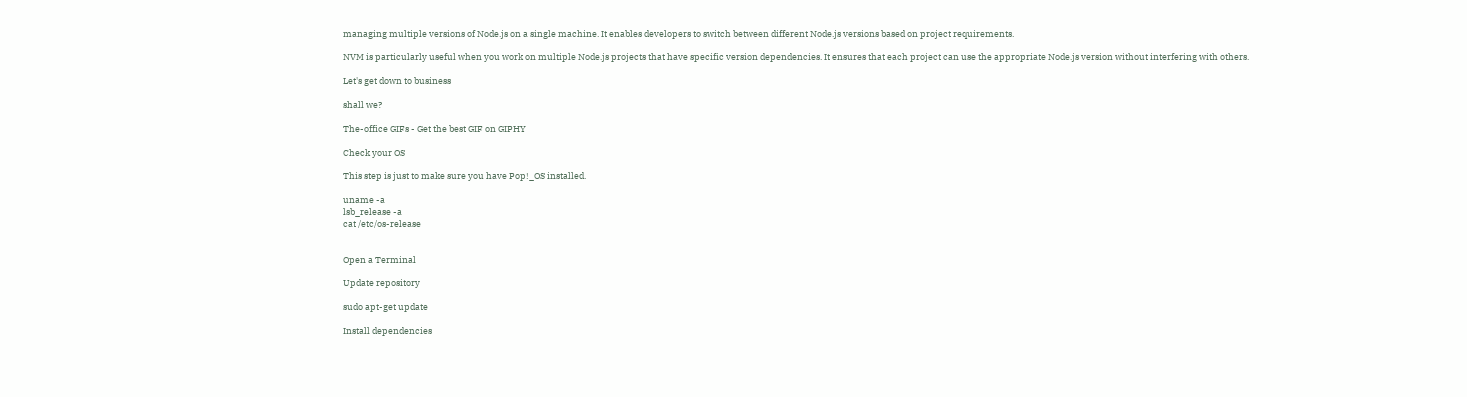managing multiple versions of Node.js on a single machine. It enables developers to switch between different Node.js versions based on project requirements.

NVM is particularly useful when you work on multiple Node.js projects that have specific version dependencies. It ensures that each project can use the appropriate Node.js version without interfering with others.

Let's get down to business

shall we?

The-office GIFs - Get the best GIF on GIPHY

Check your OS

This step is just to make sure you have Pop!_OS installed.

uname -a
lsb_release -a
cat /etc/os-release


Open a Terminal

Update repository

sudo apt-get update

Install dependencies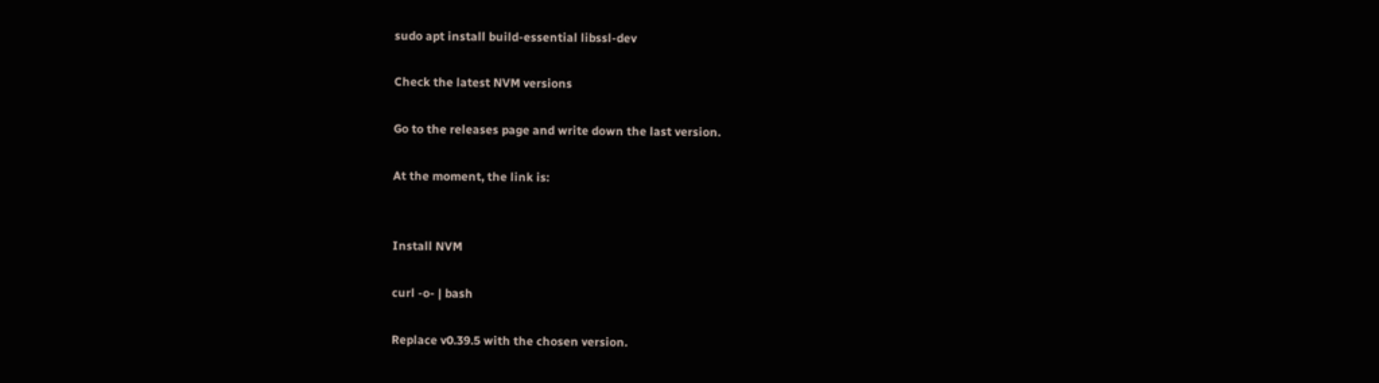sudo apt install build-essential libssl-dev

Check the latest NVM versions

Go to the releases page and write down the last version.

At the moment, the link is:


Install NVM

curl -o- | bash

Replace v0.39.5 with the chosen version.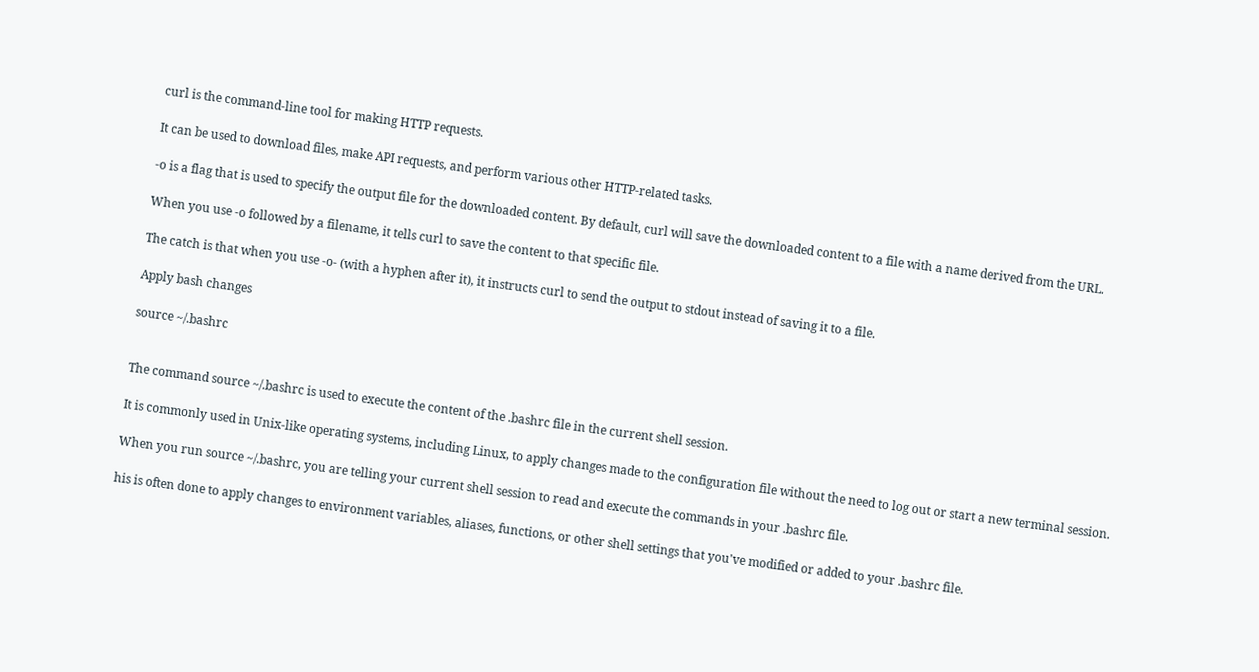curl is the command-line tool for making HTTP requests.

It can be used to download files, make API requests, and perform various other HTTP-related tasks.

-o is a flag that is used to specify the output file for the downloaded content. By default, curl will save the downloaded content to a file with a name derived from the URL.

When you use -o followed by a filename, it tells curl to save the content to that specific file.

The catch is that when you use -o- (with a hyphen after it), it instructs curl to send the output to stdout instead of saving it to a file.

Apply bash changes

source ~/.bashrc


The command source ~/.bashrc is used to execute the content of the .bashrc file in the current shell session.

It is commonly used in Unix-like operating systems, including Linux, to apply changes made to the configuration file without the need to log out or start a new terminal session.

When you run source ~/.bashrc, you are telling your current shell session to read and execute the commands in your .bashrc file.

his is often done to apply changes to environment variables, aliases, functions, or other shell settings that you've modified or added to your .bashrc file.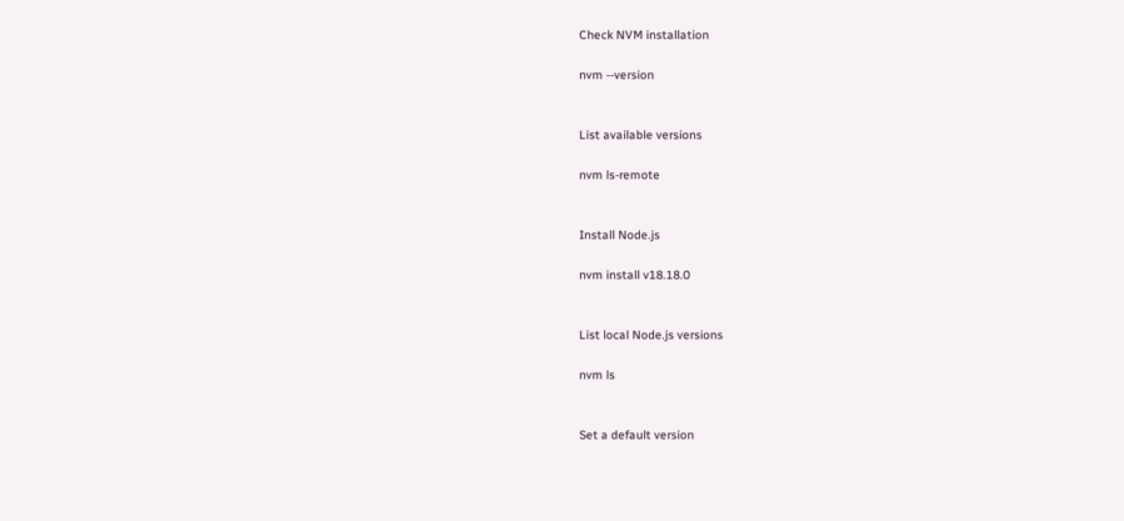Check NVM installation

nvm --version


List available versions

nvm ls-remote


Install Node.js

nvm install v18.18.0


List local Node.js versions

nvm ls


Set a default version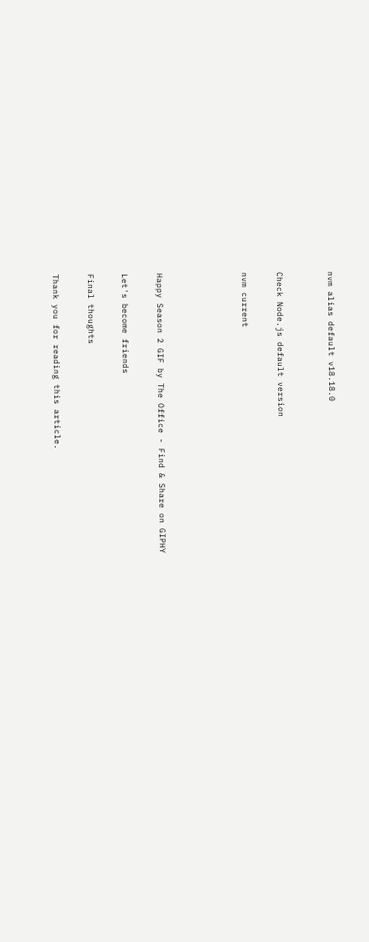nvm alias default v18.18.0


Check Node.js default version

nvm current




Happy Season 2 GIF by The Office - Find & Share on GIPHY

Let's become friends

Final thoughts

Thank you for reading this article.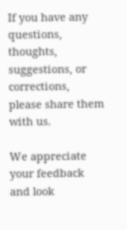If you have any questions, thoughts, suggestions, or corrections, please share them with us.

We appreciate your feedback and look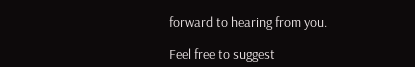forward to hearing from you.

Feel free to suggest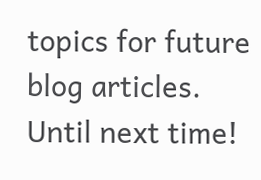topics for future blog articles. Until next time!